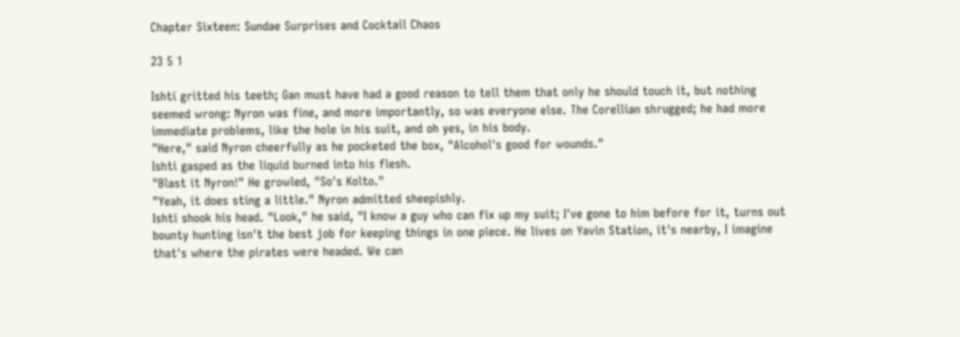Chapter Sixteen: Sundae Surprises and Cocktail Chaos

23 5 1

Ishti gritted his teeth; Gan must have had a good reason to tell them that only he should touch it, but nothing seemed wrong: Nyron was fine, and more importantly, so was everyone else. The Corellian shrugged; he had more immediate problems, like the hole in his suit, and oh yes, in his body.
"Here," said Nyron cheerfully as he pocketed the box, "Alcohol's good for wounds."
Ishti gasped as the liquid burned into his flesh.
"Blast it Nyron!" He growled, "So's Kolto."
"Yeah, it does sting a little." Nyron admitted sheepishly.
Ishti shook his head. "Look," he said, "I know a guy who can fix up my suit; I've gone to him before for it, turns out bounty hunting isn't the best job for keeping things in one piece. He lives on Yavin Station, it's nearby, I imagine that's where the pirates were headed. We can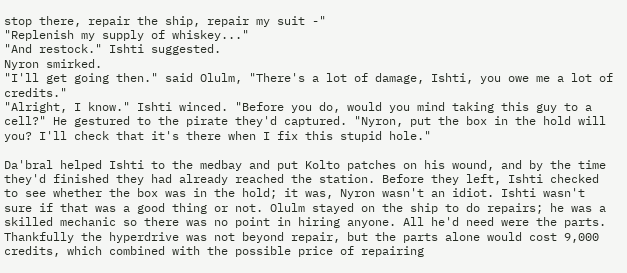stop there, repair the ship, repair my suit -"
"Replenish my supply of whiskey..."
"And restock." Ishti suggested.
Nyron smirked.
"I'll get going then." said Olulm, "There's a lot of damage, Ishti, you owe me a lot of credits."
"Alright, I know." Ishti winced. "Before you do, would you mind taking this guy to a cell?" He gestured to the pirate they'd captured. "Nyron, put the box in the hold will you? I'll check that it's there when I fix this stupid hole."

Da'bral helped Ishti to the medbay and put Kolto patches on his wound, and by the time they'd finished they had already reached the station. Before they left, Ishti checked to see whether the box was in the hold; it was, Nyron wasn't an idiot. Ishti wasn't sure if that was a good thing or not. Olulm stayed on the ship to do repairs; he was a skilled mechanic so there was no point in hiring anyone. All he'd need were the parts. Thankfully the hyperdrive was not beyond repair, but the parts alone would cost 9,000 credits, which combined with the possible price of repairing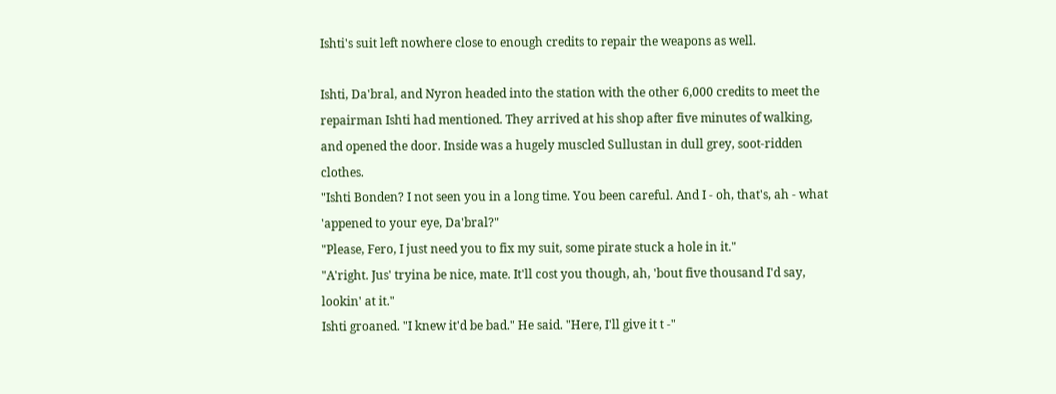Ishti's suit left nowhere close to enough credits to repair the weapons as well.

Ishti, Da'bral, and Nyron headed into the station with the other 6,000 credits to meet the repairman Ishti had mentioned. They arrived at his shop after five minutes of walking, and opened the door. Inside was a hugely muscled Sullustan in dull grey, soot-ridden clothes.
"Ishti Bonden? I not seen you in a long time. You been careful. And I - oh, that's, ah - what 'appened to your eye, Da'bral?"
"Please, Fero, I just need you to fix my suit, some pirate stuck a hole in it."
"A'right. Jus' tryina be nice, mate. It'll cost you though, ah, 'bout five thousand I'd say, lookin' at it."
Ishti groaned. "I knew it'd be bad." He said. "Here, I'll give it t -"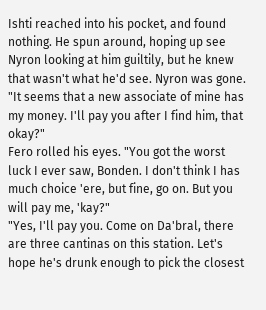Ishti reached into his pocket, and found nothing. He spun around, hoping up see Nyron looking at him guiltily, but he knew that wasn't what he'd see. Nyron was gone.
"It seems that a new associate of mine has my money. I'll pay you after I find him, that okay?"
Fero rolled his eyes. "You got the worst luck I ever saw, Bonden. I don't think I has much choice 'ere, but fine, go on. But you will pay me, 'kay?"
"Yes, I'll pay you. Come on Da'bral, there are three cantinas on this station. Let's hope he's drunk enough to pick the closest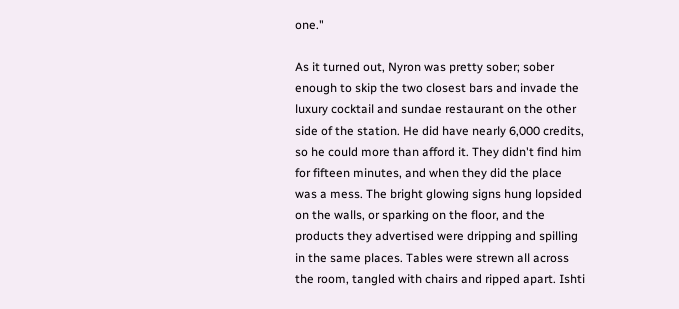one."

As it turned out, Nyron was pretty sober; sober enough to skip the two closest bars and invade the luxury cocktail and sundae restaurant on the other side of the station. He did have nearly 6,000 credits, so he could more than afford it. They didn't find him for fifteen minutes, and when they did the place was a mess. The bright glowing signs hung lopsided on the walls, or sparking on the floor, and the products they advertised were dripping and spilling in the same places. Tables were strewn all across the room, tangled with chairs and ripped apart. Ishti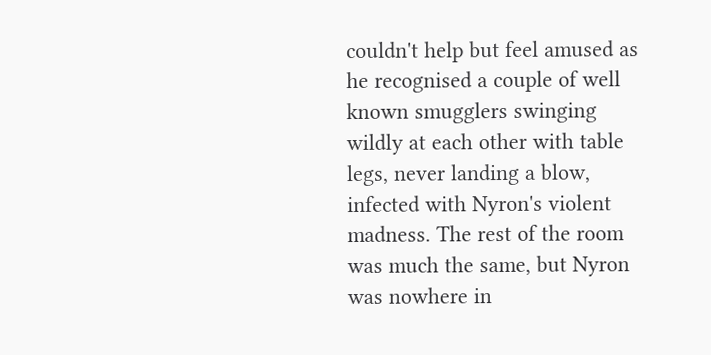couldn't help but feel amused as he recognised a couple of well known smugglers swinging wildly at each other with table legs, never landing a blow, infected with Nyron's violent madness. The rest of the room was much the same, but Nyron was nowhere in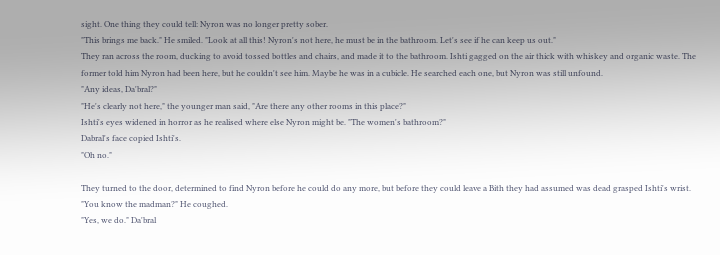sight. One thing they could tell: Nyron was no longer pretty sober.
"This brings me back." He smiled. "Look at all this! Nyron's not here, he must be in the bathroom. Let's see if he can keep us out."
They ran across the room, ducking to avoid tossed bottles and chairs, and made it to the bathroom. Ishti gagged on the air thick with whiskey and organic waste. The former told him Nyron had been here, but he couldn't see him. Maybe he was in a cubicle. He searched each one, but Nyron was still unfound.
"Any ideas, Da'bral?"
"He's clearly not here," the younger man said, "Are there any other rooms in this place?"
Ishti's eyes widened in horror as he realised where else Nyron might be. "The women's bathroom?"
Dabral's face copied Ishti's.
"Oh no."

They turned to the door, determined to find Nyron before he could do any more, but before they could leave a Bith they had assumed was dead grasped Ishti's wrist.
"You know the madman?" He coughed.
"Yes, we do." Da'bral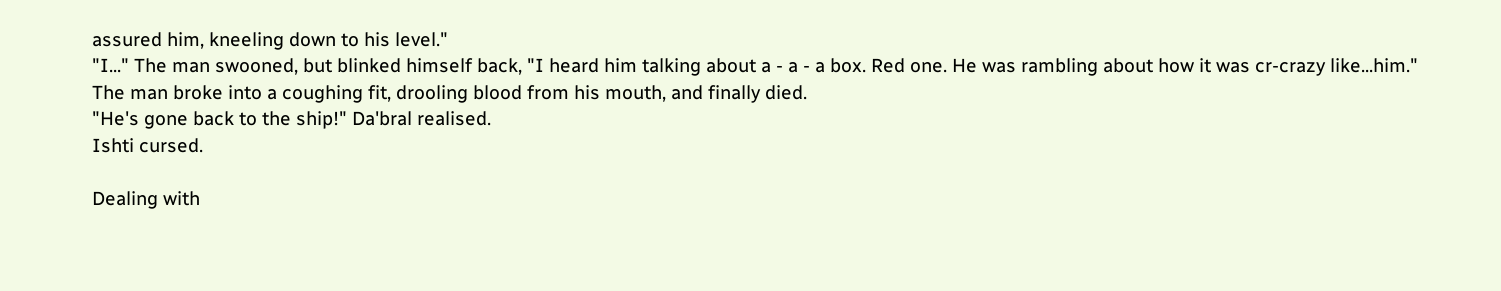assured him, kneeling down to his level."
"I..." The man swooned, but blinked himself back, "I heard him talking about a - a - a box. Red one. He was rambling about how it was cr-crazy like...him."
The man broke into a coughing fit, drooling blood from his mouth, and finally died.
"He's gone back to the ship!" Da'bral realised.
Ishti cursed.

Dealing with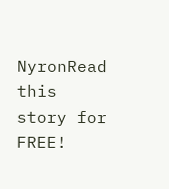NyronRead this story for FREE!